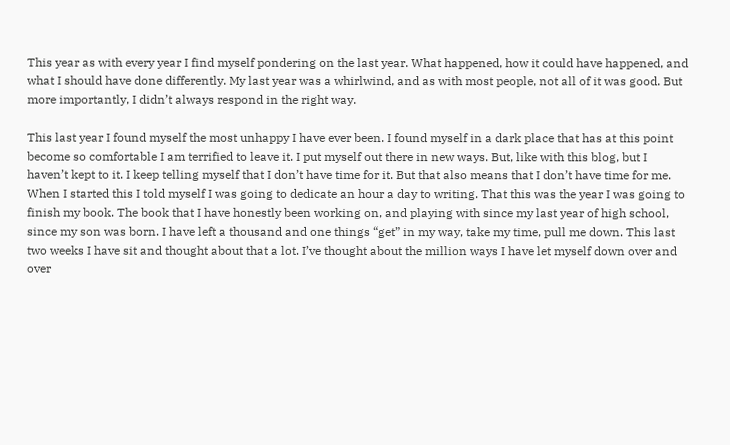This year as with every year I find myself pondering on the last year. What happened, how it could have happened, and what I should have done differently. My last year was a whirlwind, and as with most people, not all of it was good. But more importantly, I didn’t always respond in the right way.

This last year I found myself the most unhappy I have ever been. I found myself in a dark place that has at this point become so comfortable I am terrified to leave it. I put myself out there in new ways. But, like with this blog, but I haven’t kept to it. I keep telling myself that I don’t have time for it. But that also means that I don’t have time for me. When I started this I told myself I was going to dedicate an hour a day to writing. That this was the year I was going to finish my book. The book that I have honestly been working on, and playing with since my last year of high school, since my son was born. I have left a thousand and one things “get” in my way, take my time, pull me down. This last two weeks I have sit and thought about that a lot. I’ve thought about the million ways I have let myself down over and over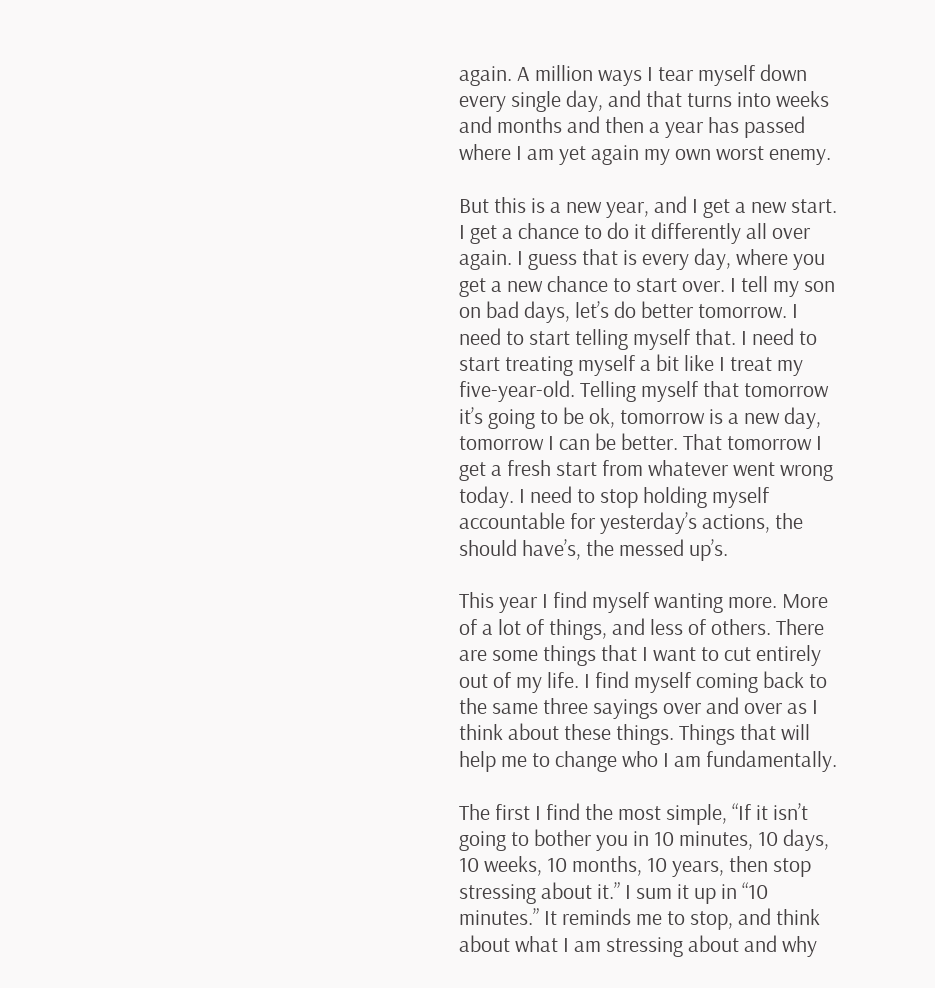again. A million ways I tear myself down every single day, and that turns into weeks and months and then a year has passed where I am yet again my own worst enemy.

But this is a new year, and I get a new start. I get a chance to do it differently all over again. I guess that is every day, where you get a new chance to start over. I tell my son on bad days, let’s do better tomorrow. I need to start telling myself that. I need to start treating myself a bit like I treat my five-year-old. Telling myself that tomorrow it’s going to be ok, tomorrow is a new day, tomorrow I can be better. That tomorrow I get a fresh start from whatever went wrong today. I need to stop holding myself accountable for yesterday’s actions, the should have’s, the messed up’s.

This year I find myself wanting more. More of a lot of things, and less of others. There are some things that I want to cut entirely out of my life. I find myself coming back to the same three sayings over and over as I think about these things. Things that will help me to change who I am fundamentally.

The first I find the most simple, “If it isn’t going to bother you in 10 minutes, 10 days, 10 weeks, 10 months, 10 years, then stop stressing about it.” I sum it up in “10 minutes.” It reminds me to stop, and think about what I am stressing about and why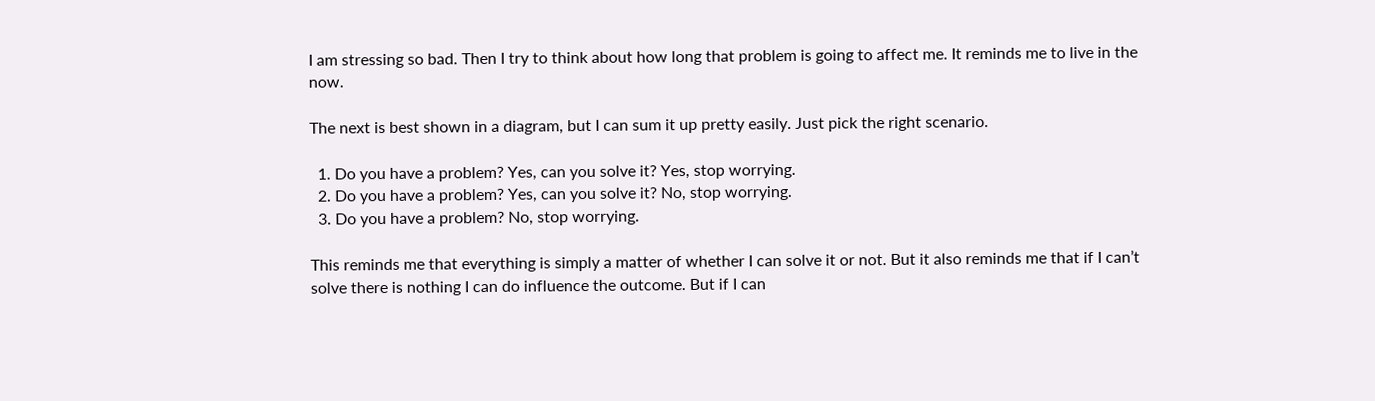I am stressing so bad. Then I try to think about how long that problem is going to affect me. It reminds me to live in the now.

The next is best shown in a diagram, but I can sum it up pretty easily. Just pick the right scenario.

  1. Do you have a problem? Yes, can you solve it? Yes, stop worrying.
  2. Do you have a problem? Yes, can you solve it? No, stop worrying.
  3. Do you have a problem? No, stop worrying.

This reminds me that everything is simply a matter of whether I can solve it or not. But it also reminds me that if I can’t solve there is nothing I can do influence the outcome. But if I can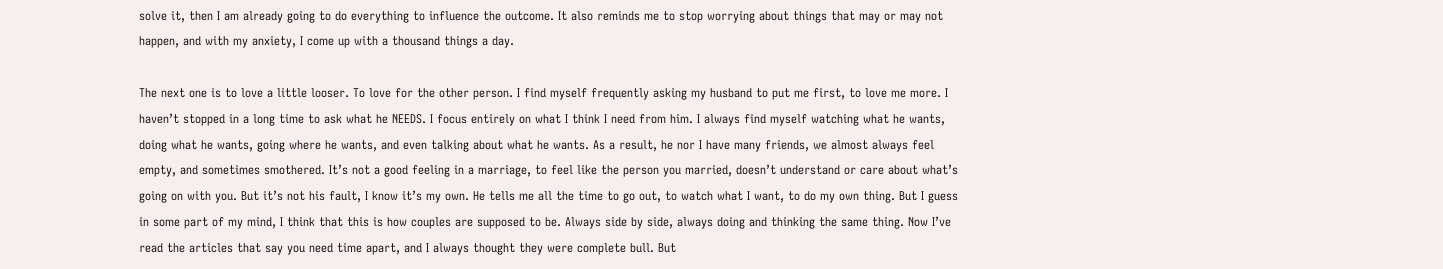solve it, then I am already going to do everything to influence the outcome. It also reminds me to stop worrying about things that may or may not happen, and with my anxiety, I come up with a thousand things a day.

The next one is to love a little looser. To love for the other person. I find myself frequently asking my husband to put me first, to love me more. I haven’t stopped in a long time to ask what he NEEDS. I focus entirely on what I think I need from him. I always find myself watching what he wants, doing what he wants, going where he wants, and even talking about what he wants. As a result, he nor I have many friends, we almost always feel empty, and sometimes smothered. It’s not a good feeling in a marriage, to feel like the person you married, doesn’t understand or care about what’s going on with you. But it’s not his fault, I know it’s my own. He tells me all the time to go out, to watch what I want, to do my own thing. But I guess in some part of my mind, I think that this is how couples are supposed to be. Always side by side, always doing and thinking the same thing. Now I’ve read the articles that say you need time apart, and I always thought they were complete bull. But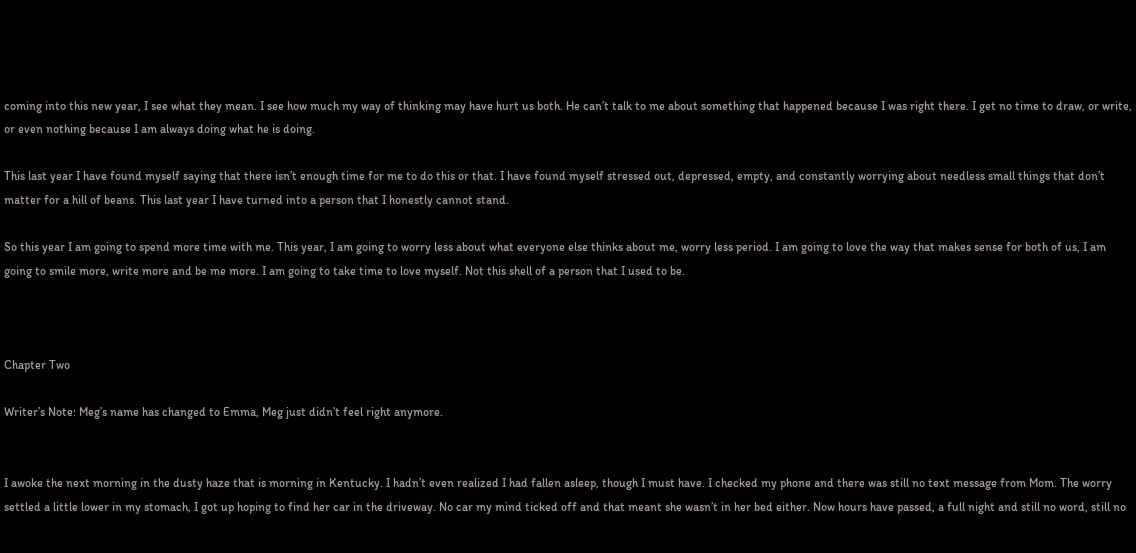coming into this new year, I see what they mean. I see how much my way of thinking may have hurt us both. He can’t talk to me about something that happened because I was right there. I get no time to draw, or write, or even nothing because I am always doing what he is doing.

This last year I have found myself saying that there isn’t enough time for me to do this or that. I have found myself stressed out, depressed, empty, and constantly worrying about needless small things that don’t matter for a hill of beans. This last year I have turned into a person that I honestly cannot stand.

So this year I am going to spend more time with me. This year, I am going to worry less about what everyone else thinks about me, worry less period. I am going to love the way that makes sense for both of us, I am going to smile more, write more and be me more. I am going to take time to love myself. Not this shell of a person that I used to be.



Chapter Two

Writer’s Note: Meg’s name has changed to Emma, Meg just didn’t feel right anymore.


I awoke the next morning in the dusty haze that is morning in Kentucky. I hadn’t even realized I had fallen asleep, though I must have. I checked my phone and there was still no text message from Mom. The worry settled a little lower in my stomach, I got up hoping to find her car in the driveway. No car my mind ticked off and that meant she wasn’t in her bed either. Now hours have passed, a full night and still no word, still no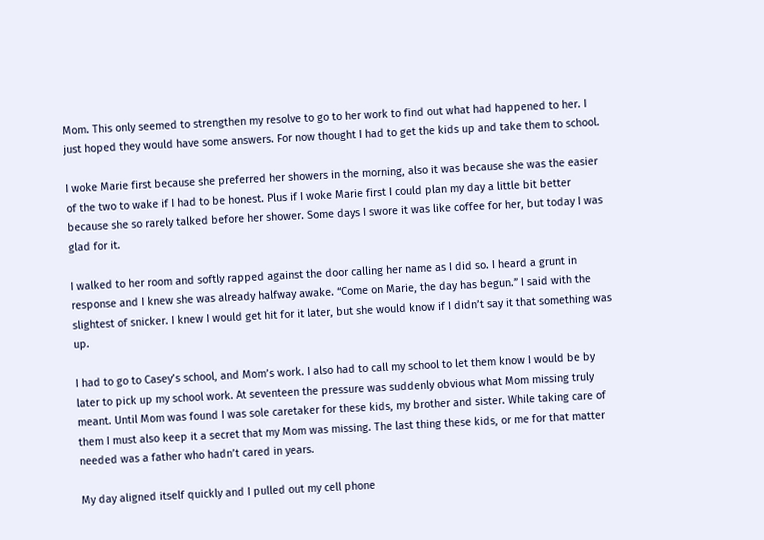Mom. This only seemed to strengthen my resolve to go to her work to find out what had happened to her. I just hoped they would have some answers. For now thought I had to get the kids up and take them to school.

I woke Marie first because she preferred her showers in the morning, also it was because she was the easier of the two to wake if I had to be honest. Plus if I woke Marie first I could plan my day a little bit better because she so rarely talked before her shower. Some days I swore it was like coffee for her, but today I was glad for it.

I walked to her room and softly rapped against the door calling her name as I did so. I heard a grunt in response and I knew she was already halfway awake. “Come on Marie, the day has begun.” I said with the slightest of snicker. I knew I would get hit for it later, but she would know if I didn’t say it that something was up.

I had to go to Casey’s school, and Mom’s work. I also had to call my school to let them know I would be by later to pick up my school work. At seventeen the pressure was suddenly obvious what Mom missing truly meant. Until Mom was found I was sole caretaker for these kids, my brother and sister. While taking care of them I must also keep it a secret that my Mom was missing. The last thing these kids, or me for that matter needed was a father who hadn’t cared in years.

My day aligned itself quickly and I pulled out my cell phone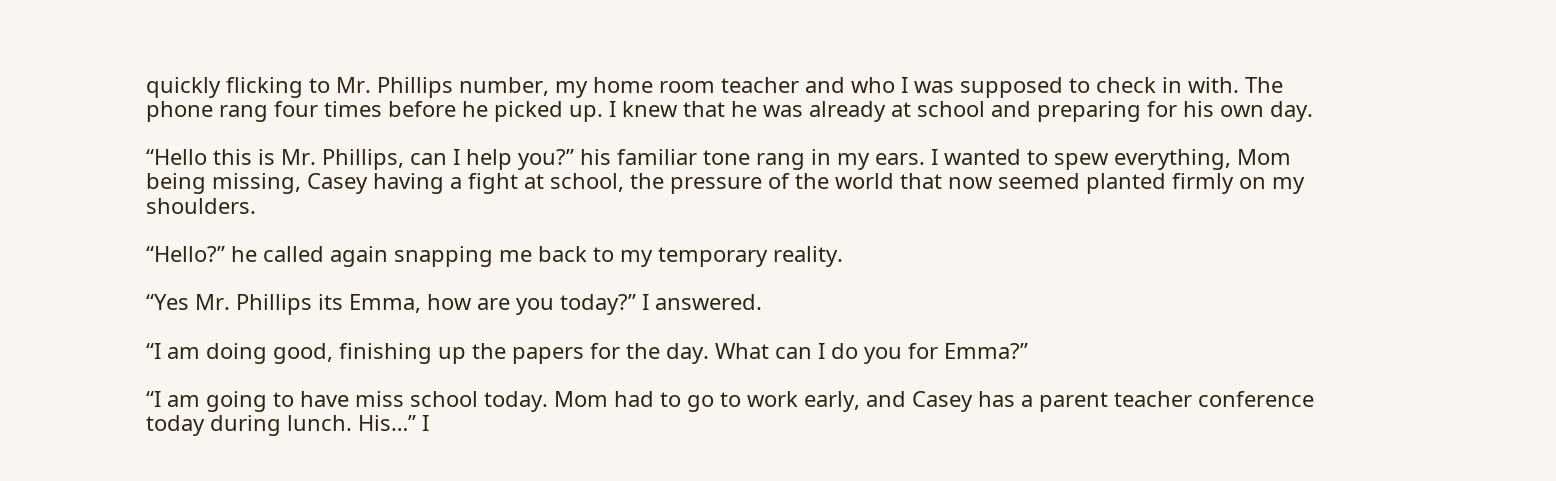quickly flicking to Mr. Phillips number, my home room teacher and who I was supposed to check in with. The phone rang four times before he picked up. I knew that he was already at school and preparing for his own day.

“Hello this is Mr. Phillips, can I help you?” his familiar tone rang in my ears. I wanted to spew everything, Mom being missing, Casey having a fight at school, the pressure of the world that now seemed planted firmly on my shoulders.

“Hello?” he called again snapping me back to my temporary reality.

“Yes Mr. Phillips its Emma, how are you today?” I answered.

“I am doing good, finishing up the papers for the day. What can I do you for Emma?”

“I am going to have miss school today. Mom had to go to work early, and Casey has a parent teacher conference today during lunch. His…” I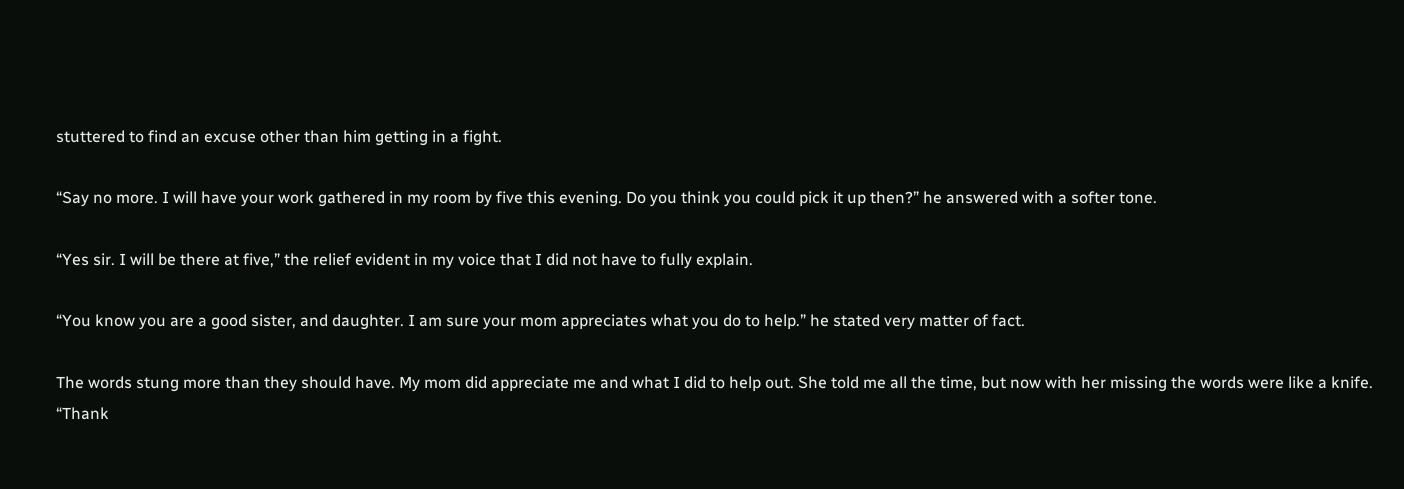stuttered to find an excuse other than him getting in a fight.

“Say no more. I will have your work gathered in my room by five this evening. Do you think you could pick it up then?” he answered with a softer tone.

“Yes sir. I will be there at five,” the relief evident in my voice that I did not have to fully explain.

“You know you are a good sister, and daughter. I am sure your mom appreciates what you do to help.” he stated very matter of fact.

The words stung more than they should have. My mom did appreciate me and what I did to help out. She told me all the time, but now with her missing the words were like a knife. “Thank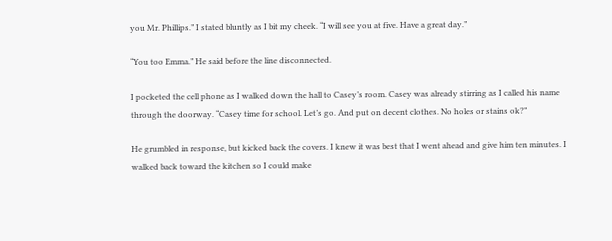you Mr. Phillips.” I stated bluntly as I bit my cheek. “I will see you at five. Have a great day.”

“You too Emma.” He said before the line disconnected.

I pocketed the cell phone as I walked down the hall to Casey’s room. Casey was already stirring as I called his name through the doorway. “Casey time for school. Let’s go. And put on decent clothes. No holes or stains ok?”

He grumbled in response, but kicked back the covers. I knew it was best that I went ahead and give him ten minutes. I walked back toward the kitchen so I could make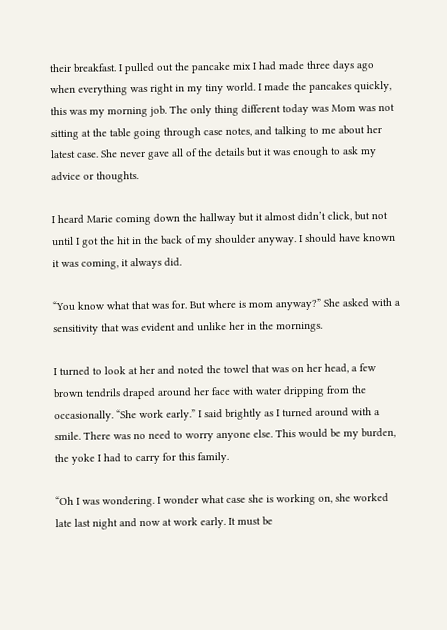their breakfast. I pulled out the pancake mix I had made three days ago when everything was right in my tiny world. I made the pancakes quickly, this was my morning job. The only thing different today was Mom was not sitting at the table going through case notes, and talking to me about her latest case. She never gave all of the details but it was enough to ask my advice or thoughts.

I heard Marie coming down the hallway but it almost didn’t click, but not until I got the hit in the back of my shoulder anyway. I should have known it was coming, it always did.

“You know what that was for. But where is mom anyway?” She asked with a sensitivity that was evident and unlike her in the mornings.

I turned to look at her and noted the towel that was on her head, a few brown tendrils draped around her face with water dripping from the occasionally. “She work early.” I said brightly as I turned around with a smile. There was no need to worry anyone else. This would be my burden, the yoke I had to carry for this family.

“Oh I was wondering. I wonder what case she is working on, she worked late last night and now at work early. It must be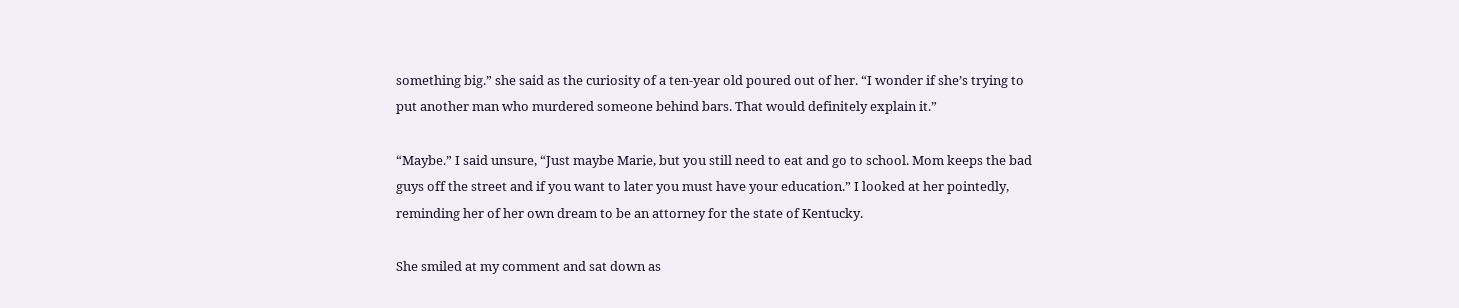something big.” she said as the curiosity of a ten-year old poured out of her. “I wonder if she’s trying to put another man who murdered someone behind bars. That would definitely explain it.”

“Maybe.” I said unsure, “Just maybe Marie, but you still need to eat and go to school. Mom keeps the bad guys off the street and if you want to later you must have your education.” I looked at her pointedly, reminding her of her own dream to be an attorney for the state of Kentucky.

She smiled at my comment and sat down as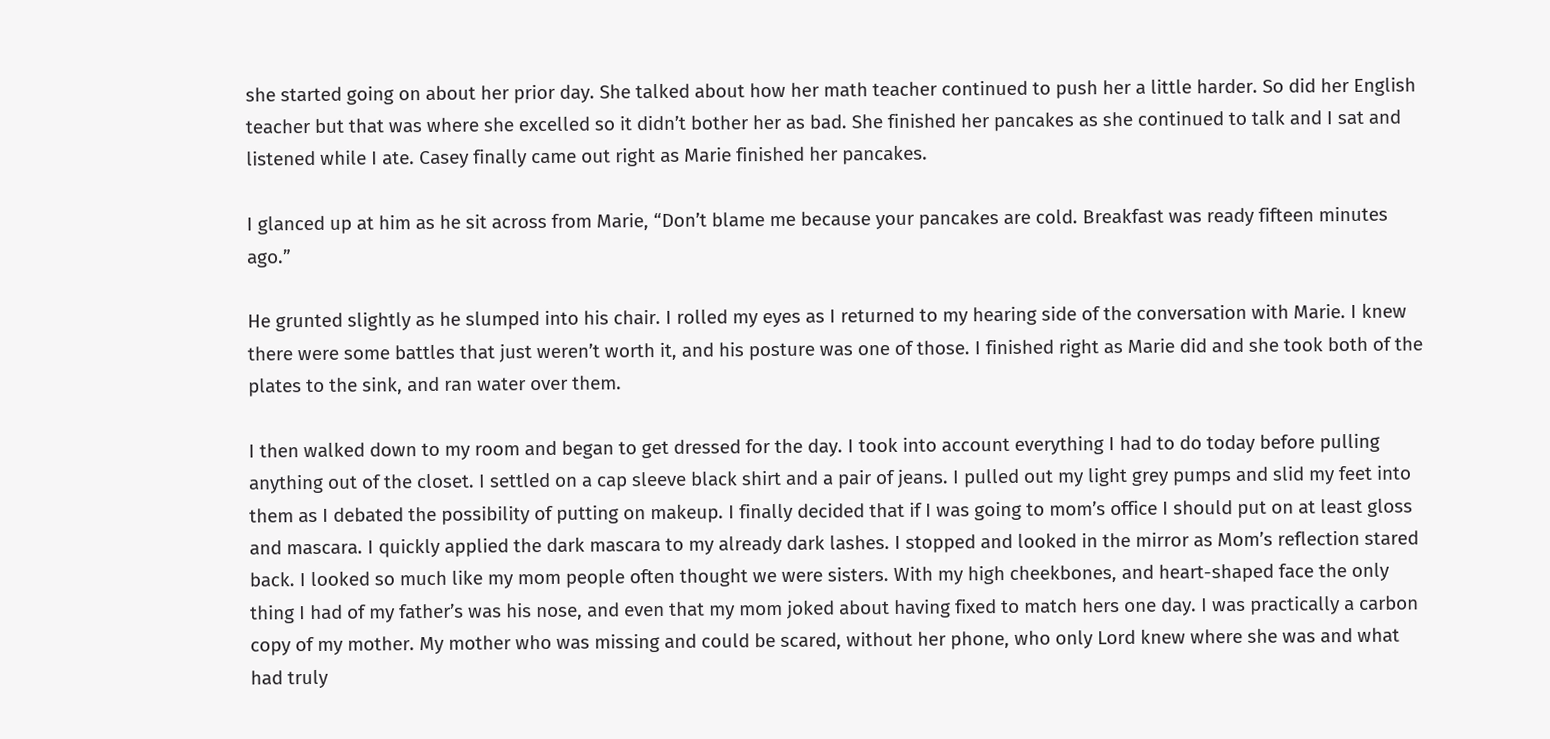she started going on about her prior day. She talked about how her math teacher continued to push her a little harder. So did her English teacher but that was where she excelled so it didn’t bother her as bad. She finished her pancakes as she continued to talk and I sat and listened while I ate. Casey finally came out right as Marie finished her pancakes.

I glanced up at him as he sit across from Marie, “Don’t blame me because your pancakes are cold. Breakfast was ready fifteen minutes ago.”

He grunted slightly as he slumped into his chair. I rolled my eyes as I returned to my hearing side of the conversation with Marie. I knew there were some battles that just weren’t worth it, and his posture was one of those. I finished right as Marie did and she took both of the plates to the sink, and ran water over them.

I then walked down to my room and began to get dressed for the day. I took into account everything I had to do today before pulling anything out of the closet. I settled on a cap sleeve black shirt and a pair of jeans. I pulled out my light grey pumps and slid my feet into them as I debated the possibility of putting on makeup. I finally decided that if I was going to mom’s office I should put on at least gloss and mascara. I quickly applied the dark mascara to my already dark lashes. I stopped and looked in the mirror as Mom’s reflection stared back. I looked so much like my mom people often thought we were sisters. With my high cheekbones, and heart-shaped face the only thing I had of my father’s was his nose, and even that my mom joked about having fixed to match hers one day. I was practically a carbon copy of my mother. My mother who was missing and could be scared, without her phone, who only Lord knew where she was and what had truly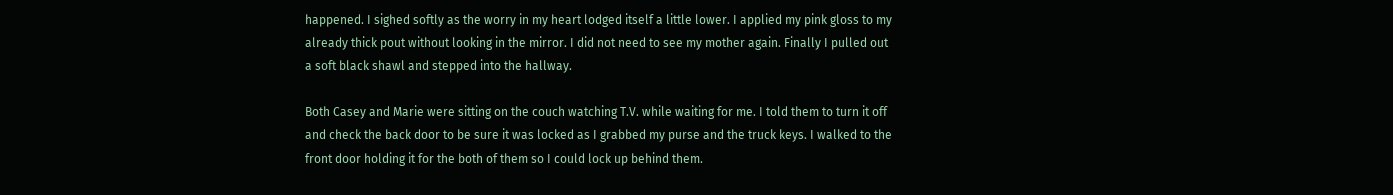happened. I sighed softly as the worry in my heart lodged itself a little lower. I applied my pink gloss to my already thick pout without looking in the mirror. I did not need to see my mother again. Finally I pulled out a soft black shawl and stepped into the hallway.

Both Casey and Marie were sitting on the couch watching T.V. while waiting for me. I told them to turn it off and check the back door to be sure it was locked as I grabbed my purse and the truck keys. I walked to the front door holding it for the both of them so I could lock up behind them.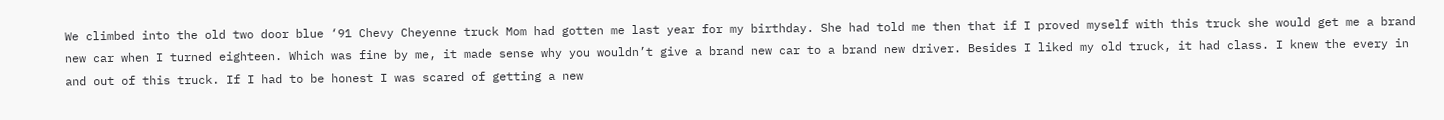We climbed into the old two door blue ‘91 Chevy Cheyenne truck Mom had gotten me last year for my birthday. She had told me then that if I proved myself with this truck she would get me a brand new car when I turned eighteen. Which was fine by me, it made sense why you wouldn’t give a brand new car to a brand new driver. Besides I liked my old truck, it had class. I knew the every in and out of this truck. If I had to be honest I was scared of getting a new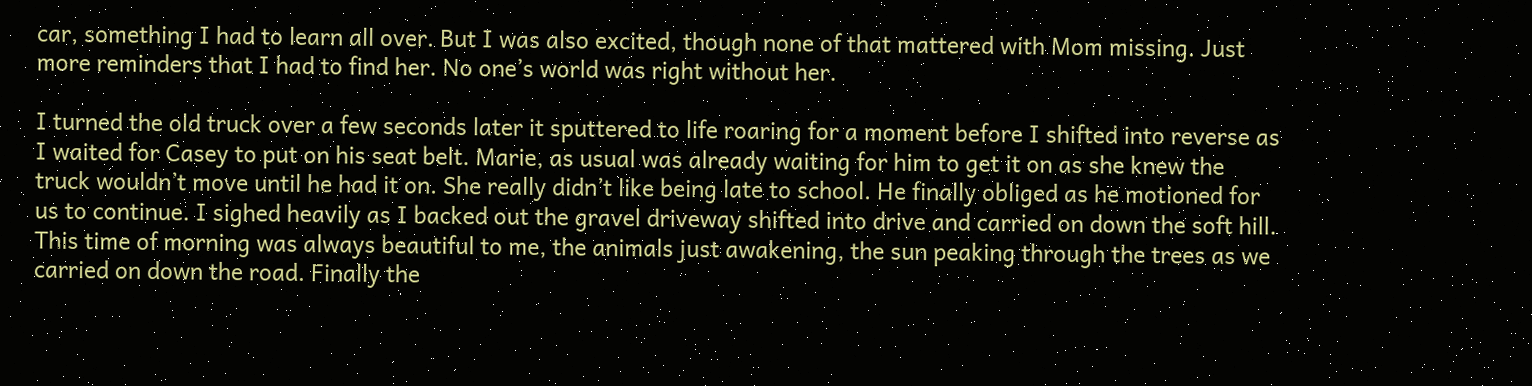car, something I had to learn all over. But I was also excited, though none of that mattered with Mom missing. Just more reminders that I had to find her. No one’s world was right without her.

I turned the old truck over a few seconds later it sputtered to life roaring for a moment before I shifted into reverse as I waited for Casey to put on his seat belt. Marie, as usual was already waiting for him to get it on as she knew the truck wouldn’t move until he had it on. She really didn’t like being late to school. He finally obliged as he motioned for us to continue. I sighed heavily as I backed out the gravel driveway shifted into drive and carried on down the soft hill. This time of morning was always beautiful to me, the animals just awakening, the sun peaking through the trees as we carried on down the road. Finally the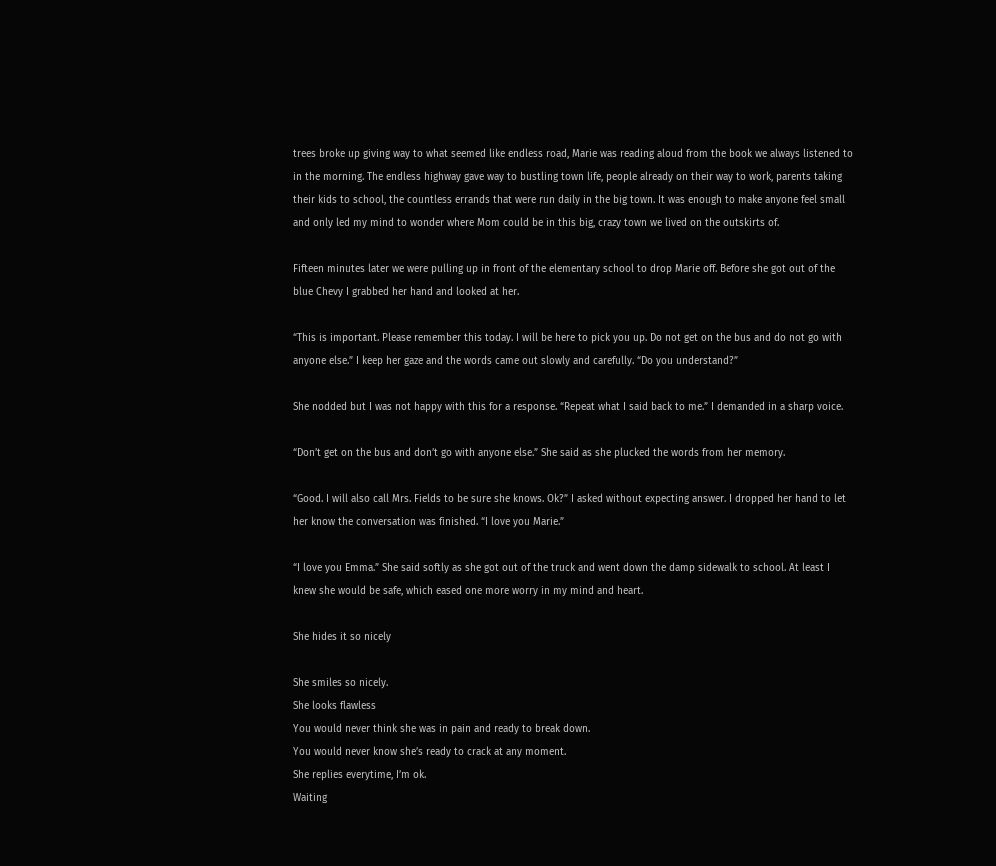trees broke up giving way to what seemed like endless road, Marie was reading aloud from the book we always listened to in the morning. The endless highway gave way to bustling town life, people already on their way to work, parents taking their kids to school, the countless errands that were run daily in the big town. It was enough to make anyone feel small and only led my mind to wonder where Mom could be in this big, crazy town we lived on the outskirts of.

Fifteen minutes later we were pulling up in front of the elementary school to drop Marie off. Before she got out of the blue Chevy I grabbed her hand and looked at her.

“This is important. Please remember this today. I will be here to pick you up. Do not get on the bus and do not go with anyone else.” I keep her gaze and the words came out slowly and carefully. “Do you understand?”

She nodded but I was not happy with this for a response. “Repeat what I said back to me.” I demanded in a sharp voice.

“Don’t get on the bus and don’t go with anyone else.” She said as she plucked the words from her memory.

“Good. I will also call Mrs. Fields to be sure she knows. Ok?” I asked without expecting answer. I dropped her hand to let her know the conversation was finished. “I love you Marie.”

“I love you Emma.” She said softly as she got out of the truck and went down the damp sidewalk to school. At least I knew she would be safe, which eased one more worry in my mind and heart.

She hides it so nicely

She smiles so nicely.
She looks flawless
You would never think she was in pain and ready to break down.
You would never know she’s ready to crack at any moment.
She replies everytime, I’m ok.
Waiting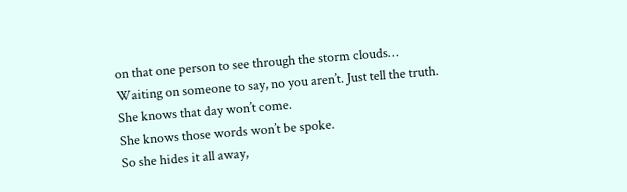on that one person to see through the storm clouds…
Waiting on someone to say, no you aren’t. Just tell the truth.
She knows that day won’t come.
She knows those words won’t be spoke.
So she hides it all away,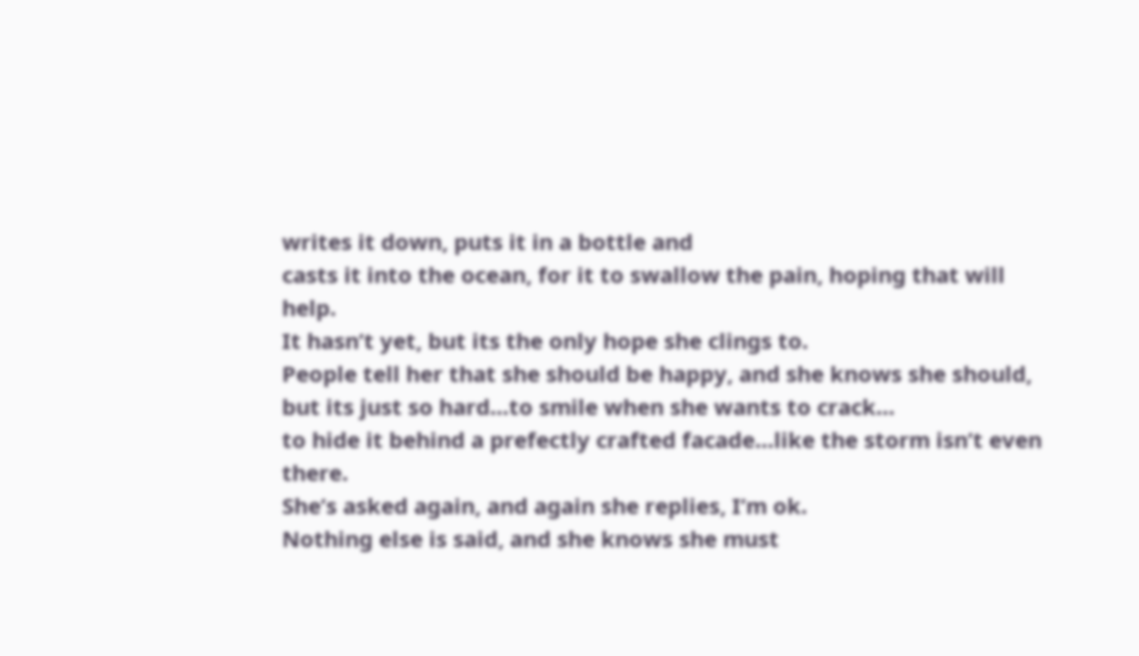writes it down, puts it in a bottle and
casts it into the ocean, for it to swallow the pain, hoping that will help.
It hasn’t yet, but its the only hope she clings to.
People tell her that she should be happy, and she knows she should,
but its just so hard…to smile when she wants to crack…
to hide it behind a prefectly crafted facade…like the storm isn’t even there.
She’s asked again, and again she replies, I’m ok.
Nothing else is said, and she knows she must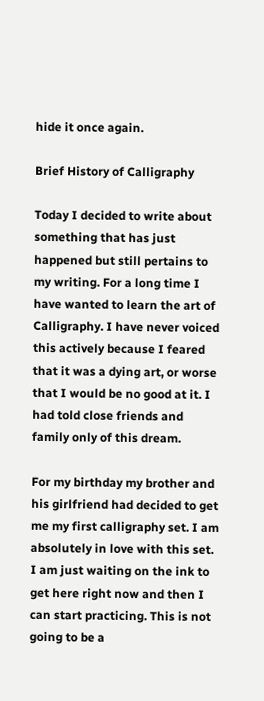hide it once again.

Brief History of Calligraphy

Today I decided to write about something that has just happened but still pertains to my writing. For a long time I have wanted to learn the art of Calligraphy. I have never voiced this actively because I feared that it was a dying art, or worse that I would be no good at it. I had told close friends and family only of this dream.

For my birthday my brother and his girlfriend had decided to get me my first calligraphy set. I am absolutely in love with this set. I am just waiting on the ink to get here right now and then I can start practicing. This is not going to be a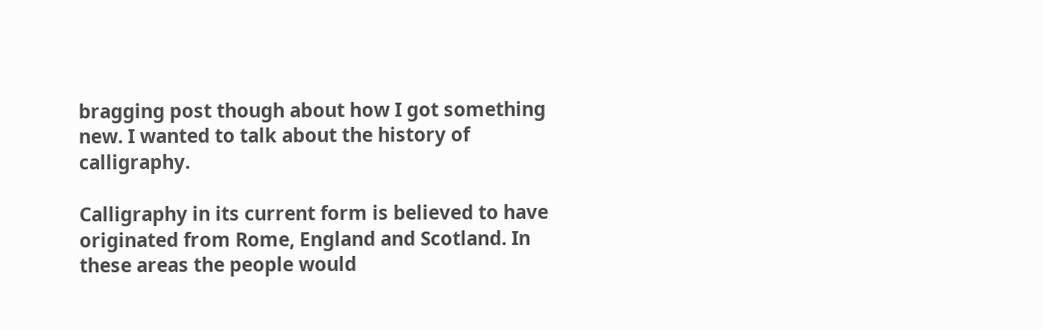bragging post though about how I got something new. I wanted to talk about the history of calligraphy.

Calligraphy in its current form is believed to have originated from Rome, England and Scotland. In these areas the people would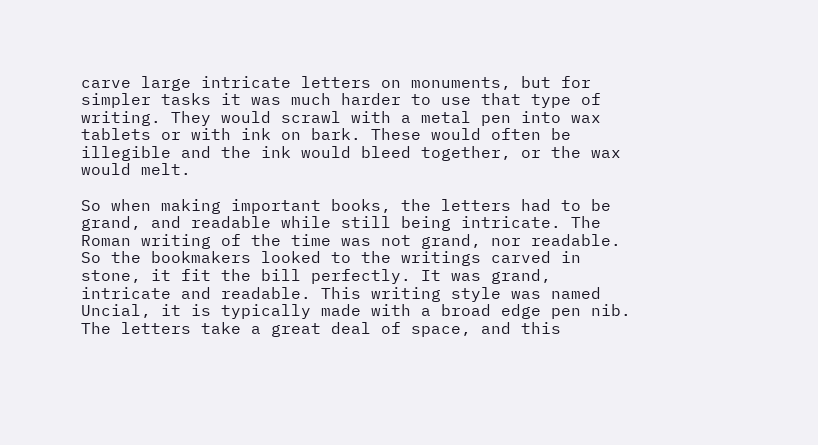carve large intricate letters on monuments, but for simpler tasks it was much harder to use that type of writing. They would scrawl with a metal pen into wax tablets or with ink on bark. These would often be illegible and the ink would bleed together, or the wax would melt.

So when making important books, the letters had to be grand, and readable while still being intricate. The Roman writing of the time was not grand, nor readable. So the bookmakers looked to the writings carved in stone, it fit the bill perfectly. It was grand, intricate and readable. This writing style was named Uncial, it is typically made with a broad edge pen nib. The letters take a great deal of space, and this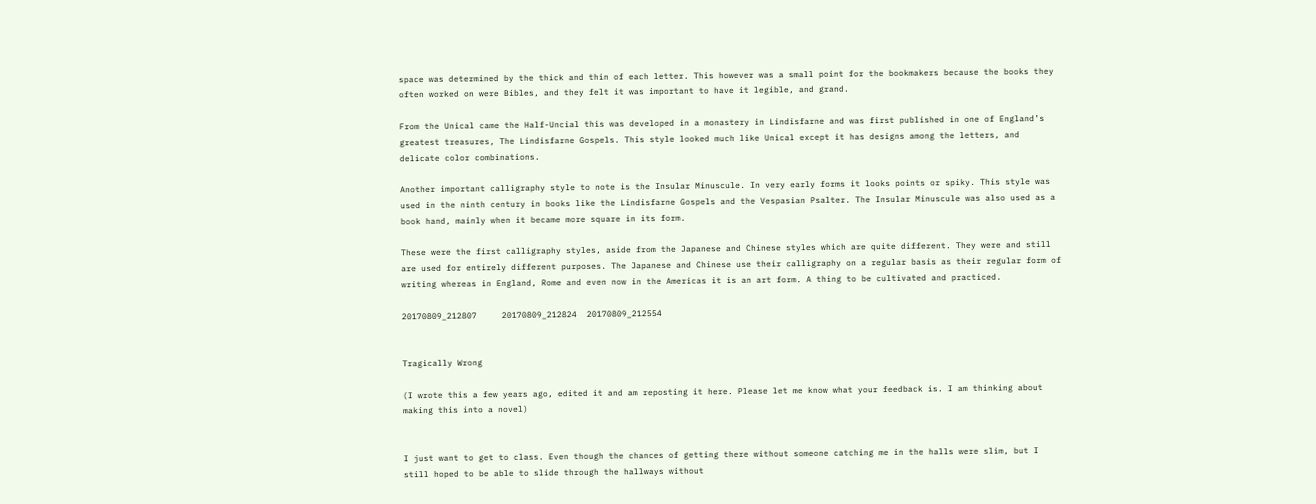space was determined by the thick and thin of each letter. This however was a small point for the bookmakers because the books they often worked on were Bibles, and they felt it was important to have it legible, and grand.

From the Unical came the Half-Uncial this was developed in a monastery in Lindisfarne and was first published in one of England’s greatest treasures, The Lindisfarne Gospels. This style looked much like Unical except it has designs among the letters, and delicate color combinations.

Another important calligraphy style to note is the Insular Minuscule. In very early forms it looks points or spiky. This style was used in the ninth century in books like the Lindisfarne Gospels and the Vespasian Psalter. The Insular Minuscule was also used as a book hand, mainly when it became more square in its form.

These were the first calligraphy styles, aside from the Japanese and Chinese styles which are quite different. They were and still are used for entirely different purposes. The Japanese and Chinese use their calligraphy on a regular basis as their regular form of writing whereas in England, Rome and even now in the Americas it is an art form. A thing to be cultivated and practiced.

20170809_212807     20170809_212824  20170809_212554


Tragically Wrong

(I wrote this a few years ago, edited it and am reposting it here. Please let me know what your feedback is. I am thinking about making this into a novel)


I just want to get to class. Even though the chances of getting there without someone catching me in the halls were slim, but I still hoped to be able to slide through the hallways without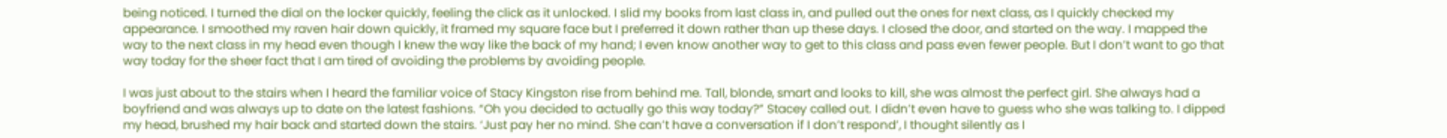being noticed. I turned the dial on the locker quickly, feeling the click as it unlocked. I slid my books from last class in, and pulled out the ones for next class, as I quickly checked my appearance. I smoothed my raven hair down quickly, it framed my square face but I preferred it down rather than up these days. I closed the door, and started on the way. I mapped the way to the next class in my head even though I knew the way like the back of my hand; I even know another way to get to this class and pass even fewer people. But I don’t want to go that way today for the sheer fact that I am tired of avoiding the problems by avoiding people.

I was just about to the stairs when I heard the familiar voice of Stacy Kingston rise from behind me. Tall, blonde, smart and looks to kill, she was almost the perfect girl. She always had a boyfriend and was always up to date on the latest fashions. “Oh you decided to actually go this way today?” Stacey called out. I didn’t even have to guess who she was talking to. I dipped my head, brushed my hair back and started down the stairs. ‘Just pay her no mind. She can’t have a conversation if I don’t respond’, I thought silently as I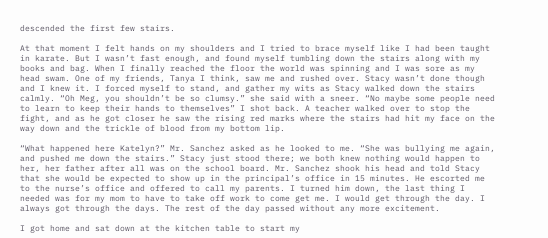descended the first few stairs.

At that moment I felt hands on my shoulders and I tried to brace myself like I had been taught in karate. But I wasn’t fast enough, and found myself tumbling down the stairs along with my books and bag. When I finally reached the floor the world was spinning and I was sore as my head swam. One of my friends, Tanya I think, saw me and rushed over. Stacy wasn’t done though and I knew it. I forced myself to stand, and gather my wits as Stacy walked down the stairs calmly. “Oh Meg, you shouldn’t be so clumsy.” she said with a sneer. “No maybe some people need to learn to keep their hands to themselves” I shot back. A teacher walked over to stop the fight, and as he got closer he saw the rising red marks where the stairs had hit my face on the way down and the trickle of blood from my bottom lip.

“What happened here Katelyn?” Mr. Sanchez asked as he looked to me. “She was bullying me again, and pushed me down the stairs.” Stacy just stood there; we both knew nothing would happen to her, her father after all was on the school board. Mr. Sanchez shook his head and told Stacy that she would be expected to show up in the principal’s office in 15 minutes. He escorted me to the nurse’s office and offered to call my parents. I turned him down, the last thing I needed was for my mom to have to take off work to come get me. I would get through the day. I always got through the days. The rest of the day passed without any more excitement.

I got home and sat down at the kitchen table to start my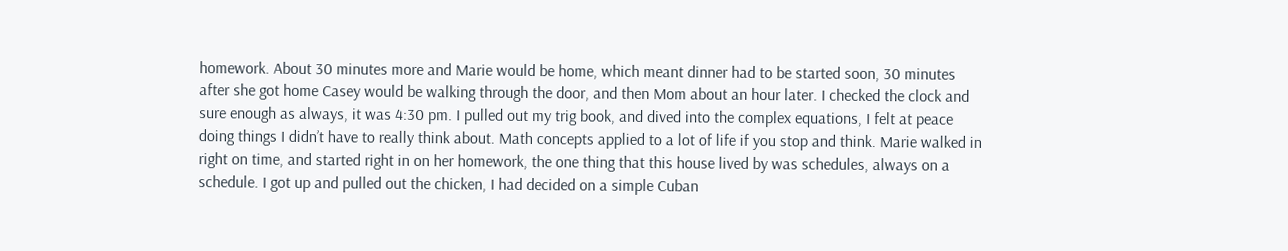homework. About 30 minutes more and Marie would be home, which meant dinner had to be started soon, 30 minutes after she got home Casey would be walking through the door, and then Mom about an hour later. I checked the clock and sure enough as always, it was 4:30 pm. I pulled out my trig book, and dived into the complex equations, I felt at peace doing things I didn’t have to really think about. Math concepts applied to a lot of life if you stop and think. Marie walked in right on time, and started right in on her homework, the one thing that this house lived by was schedules, always on a schedule. I got up and pulled out the chicken, I had decided on a simple Cuban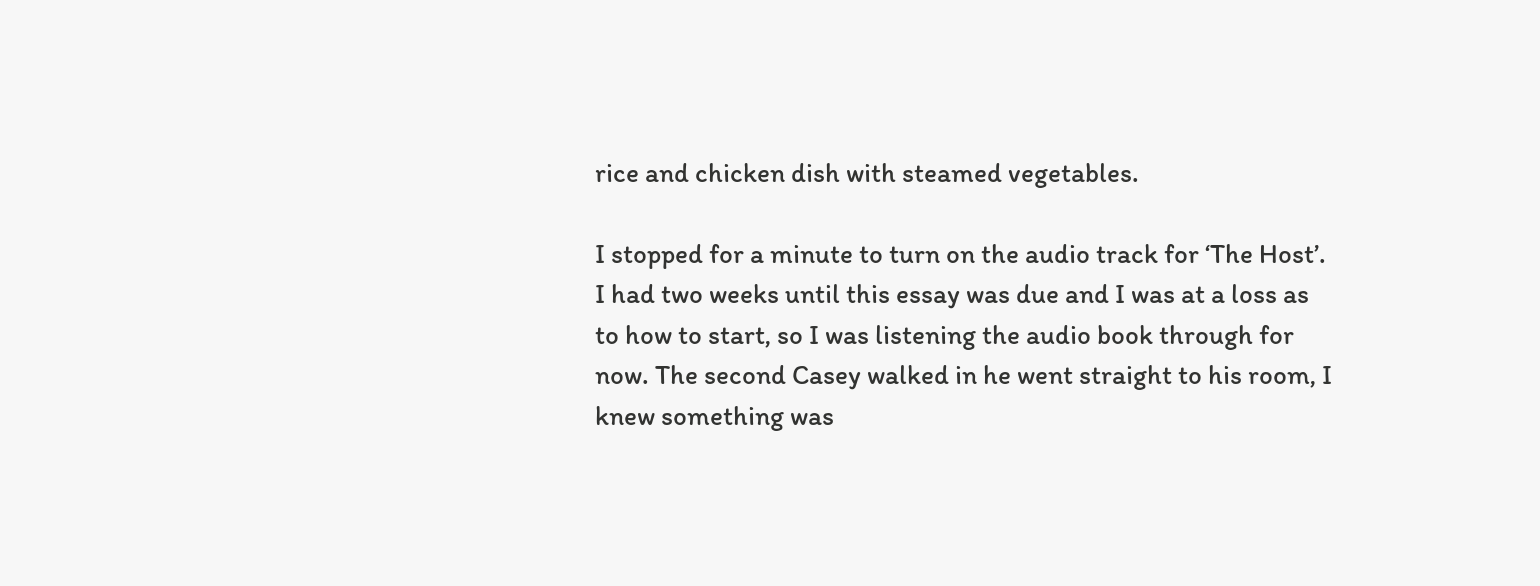rice and chicken dish with steamed vegetables.

I stopped for a minute to turn on the audio track for ‘The Host’. I had two weeks until this essay was due and I was at a loss as to how to start, so I was listening the audio book through for now. The second Casey walked in he went straight to his room, I knew something was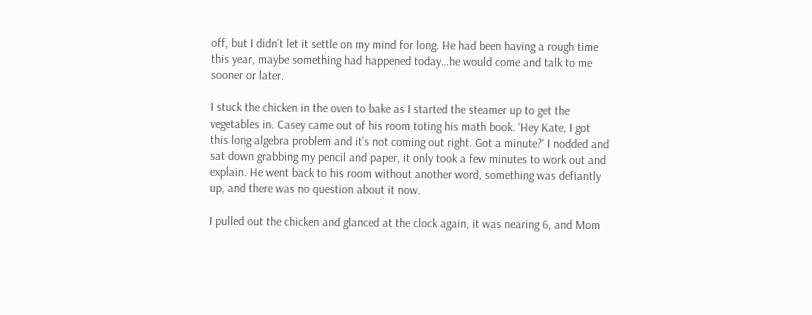off, but I didn’t let it settle on my mind for long. He had been having a rough time this year, maybe something had happened today…he would come and talk to me sooner or later.

I stuck the chicken in the oven to bake as I started the steamer up to get the vegetables in. Casey came out of his room toting his math book. ‘Hey Kate, I got this long algebra problem and it’s not coming out right. Got a minute?’ I nodded and sat down grabbing my pencil and paper, it only took a few minutes to work out and explain. He went back to his room without another word, something was defiantly up, and there was no question about it now.

I pulled out the chicken and glanced at the clock again, it was nearing 6, and Mom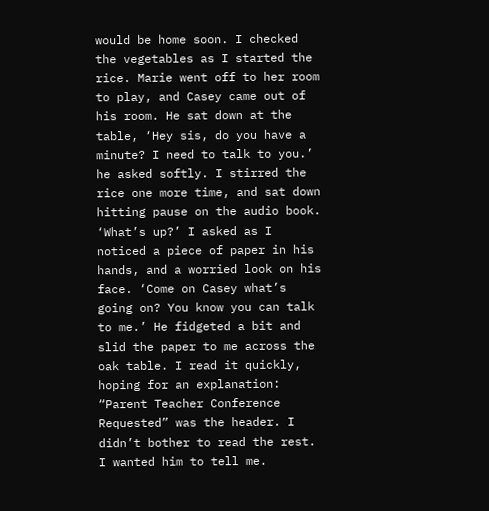would be home soon. I checked the vegetables as I started the rice. Marie went off to her room to play, and Casey came out of his room. He sat down at the table, ‘Hey sis, do you have a minute? I need to talk to you.’ he asked softly. I stirred the rice one more time, and sat down hitting pause on the audio book. ‘What’s up?’ I asked as I noticed a piece of paper in his hands, and a worried look on his face. ‘Come on Casey what’s going on? You know you can talk to me.’ He fidgeted a bit and slid the paper to me across the oak table. I read it quickly, hoping for an explanation: “Parent Teacher Conference Requested” was the header. I didn’t bother to read the rest. I wanted him to tell me.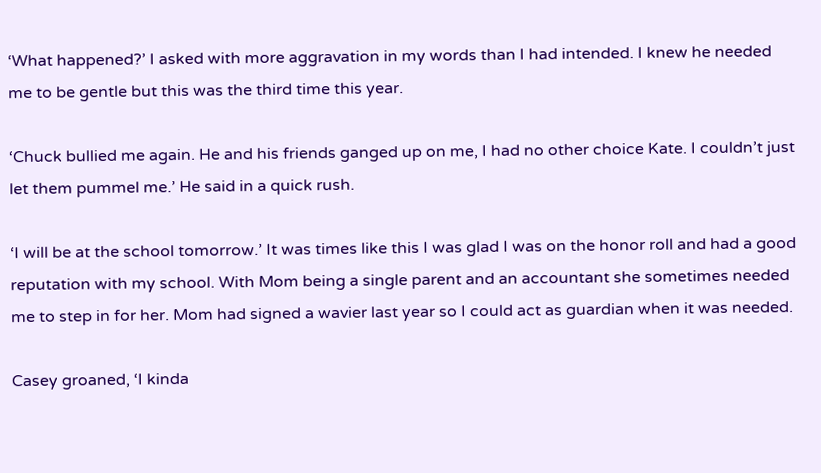‘What happened?’ I asked with more aggravation in my words than I had intended. I knew he needed me to be gentle but this was the third time this year.

‘Chuck bullied me again. He and his friends ganged up on me, I had no other choice Kate. I couldn’t just let them pummel me.’ He said in a quick rush.

‘I will be at the school tomorrow.’ It was times like this I was glad I was on the honor roll and had a good reputation with my school. With Mom being a single parent and an accountant she sometimes needed me to step in for her. Mom had signed a wavier last year so I could act as guardian when it was needed.

Casey groaned, ‘I kinda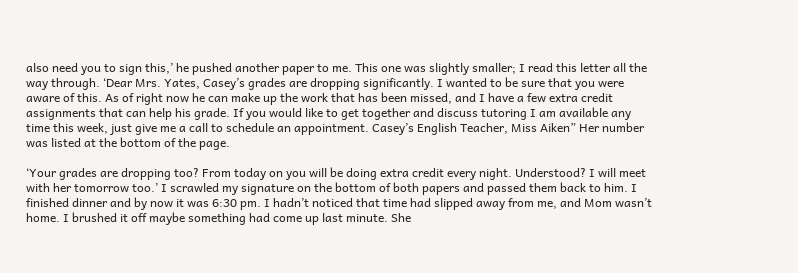also need you to sign this,’ he pushed another paper to me. This one was slightly smaller; I read this letter all the way through. ‘Dear Mrs. Yates, Casey’s grades are dropping significantly. I wanted to be sure that you were aware of this. As of right now he can make up the work that has been missed, and I have a few extra credit assignments that can help his grade. If you would like to get together and discuss tutoring I am available any time this week, just give me a call to schedule an appointment. Casey’s English Teacher, Miss Aiken” Her number was listed at the bottom of the page.

‘Your grades are dropping too? From today on you will be doing extra credit every night. Understood? I will meet with her tomorrow too.’ I scrawled my signature on the bottom of both papers and passed them back to him. I finished dinner and by now it was 6:30 pm. I hadn’t noticed that time had slipped away from me, and Mom wasn’t home. I brushed it off maybe something had come up last minute. She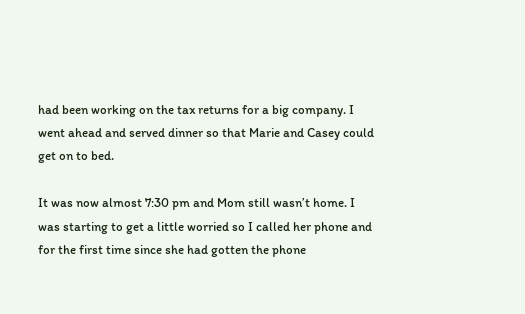had been working on the tax returns for a big company. I went ahead and served dinner so that Marie and Casey could get on to bed.

It was now almost 7:30 pm and Mom still wasn’t home. I was starting to get a little worried so I called her phone and for the first time since she had gotten the phone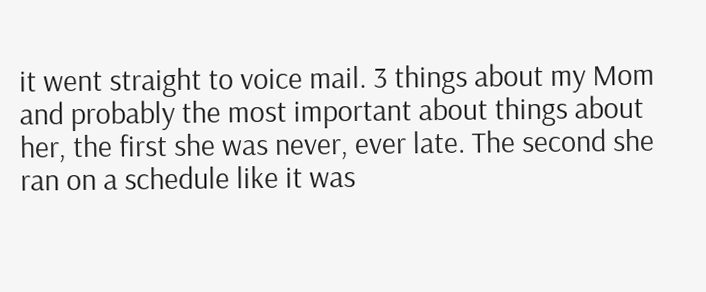it went straight to voice mail. 3 things about my Mom and probably the most important about things about her, the first she was never, ever late. The second she ran on a schedule like it was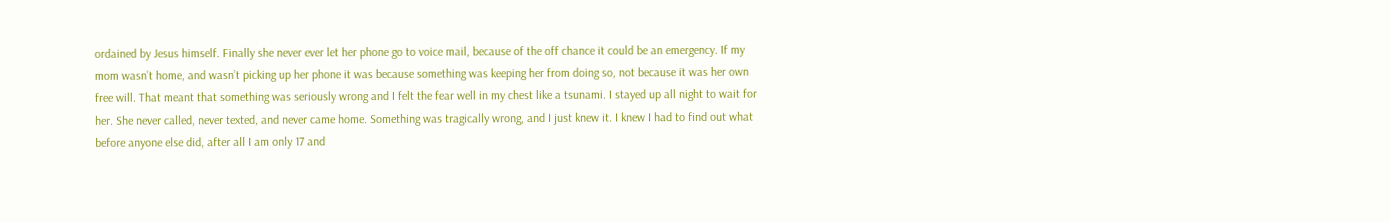ordained by Jesus himself. Finally she never ever let her phone go to voice mail, because of the off chance it could be an emergency. If my mom wasn’t home, and wasn’t picking up her phone it was because something was keeping her from doing so, not because it was her own free will. That meant that something was seriously wrong and I felt the fear well in my chest like a tsunami. I stayed up all night to wait for her. She never called, never texted, and never came home. Something was tragically wrong, and I just knew it. I knew I had to find out what before anyone else did, after all I am only 17 and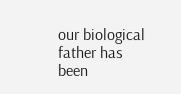our biological father has been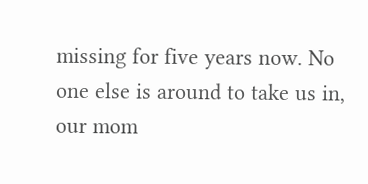missing for five years now. No one else is around to take us in, our mom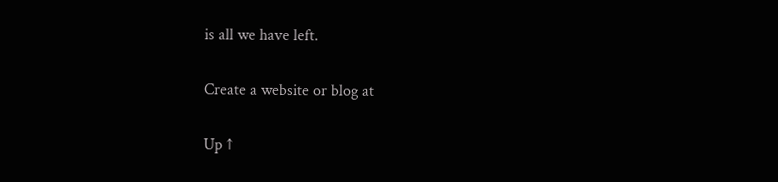is all we have left.

Create a website or blog at

Up ↑